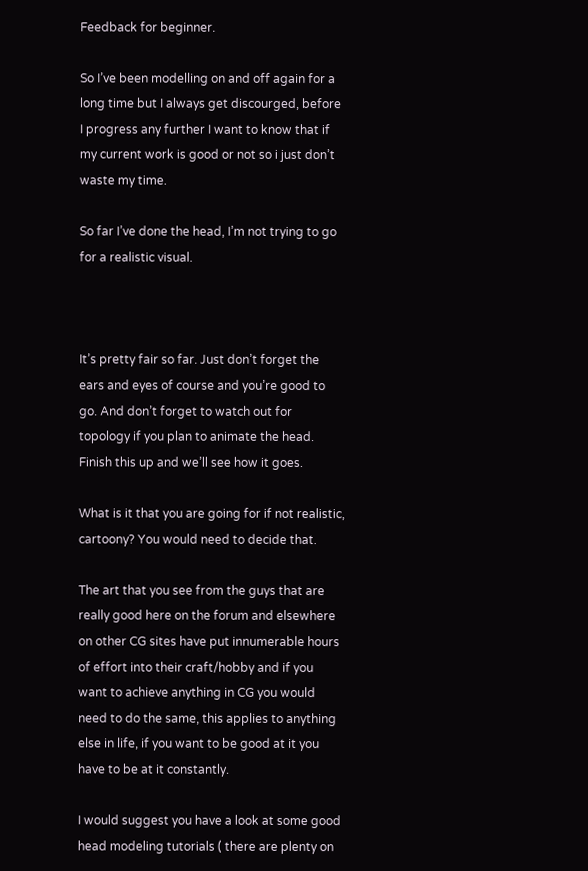Feedback for beginner.

So I’ve been modelling on and off again for a long time but I always get discourged, before I progress any further I want to know that if my current work is good or not so i just don’t waste my time.

So far I’ve done the head, I’m not trying to go for a realistic visual.



It’s pretty fair so far. Just don’t forget the ears and eyes of course and you’re good to go. And don’t forget to watch out for topology if you plan to animate the head. Finish this up and we’ll see how it goes.

What is it that you are going for if not realistic, cartoony? You would need to decide that.

The art that you see from the guys that are really good here on the forum and elsewhere on other CG sites have put innumerable hours of effort into their craft/hobby and if you want to achieve anything in CG you would need to do the same, this applies to anything else in life, if you want to be good at it you have to be at it constantly.

I would suggest you have a look at some good head modeling tutorials ( there are plenty on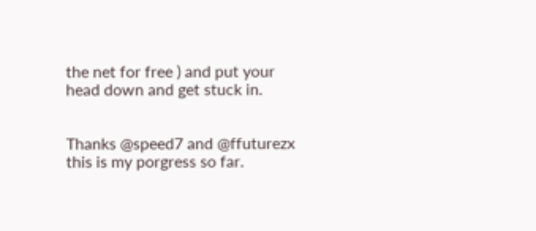the net for free ) and put your head down and get stuck in.


Thanks @speed7 and @ffuturezx this is my porgress so far.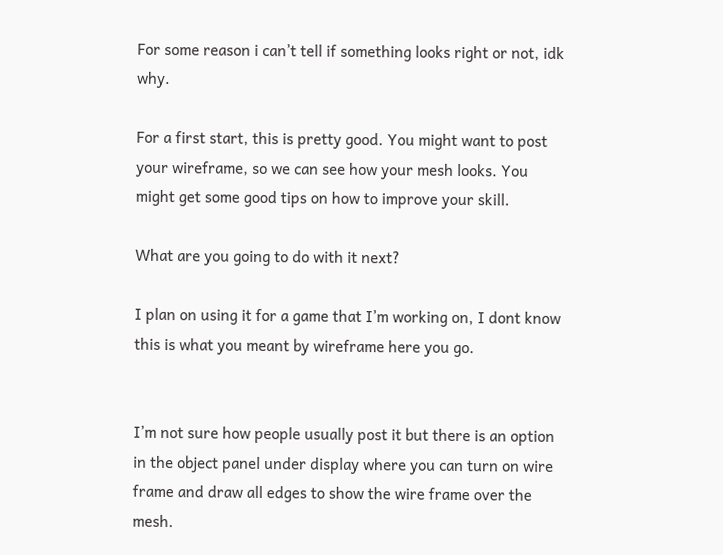For some reason i can’t tell if something looks right or not, idk why.

For a first start, this is pretty good. You might want to post your wireframe, so we can see how your mesh looks. You might get some good tips on how to improve your skill.

What are you going to do with it next?

I plan on using it for a game that I’m working on, I dont know this is what you meant by wireframe here you go.


I’m not sure how people usually post it but there is an option in the object panel under display where you can turn on wire frame and draw all edges to show the wire frame over the mesh.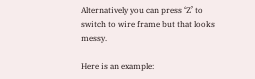Alternatively you can press ‘Z’ to switch to wire frame but that looks messy.

Here is an example: